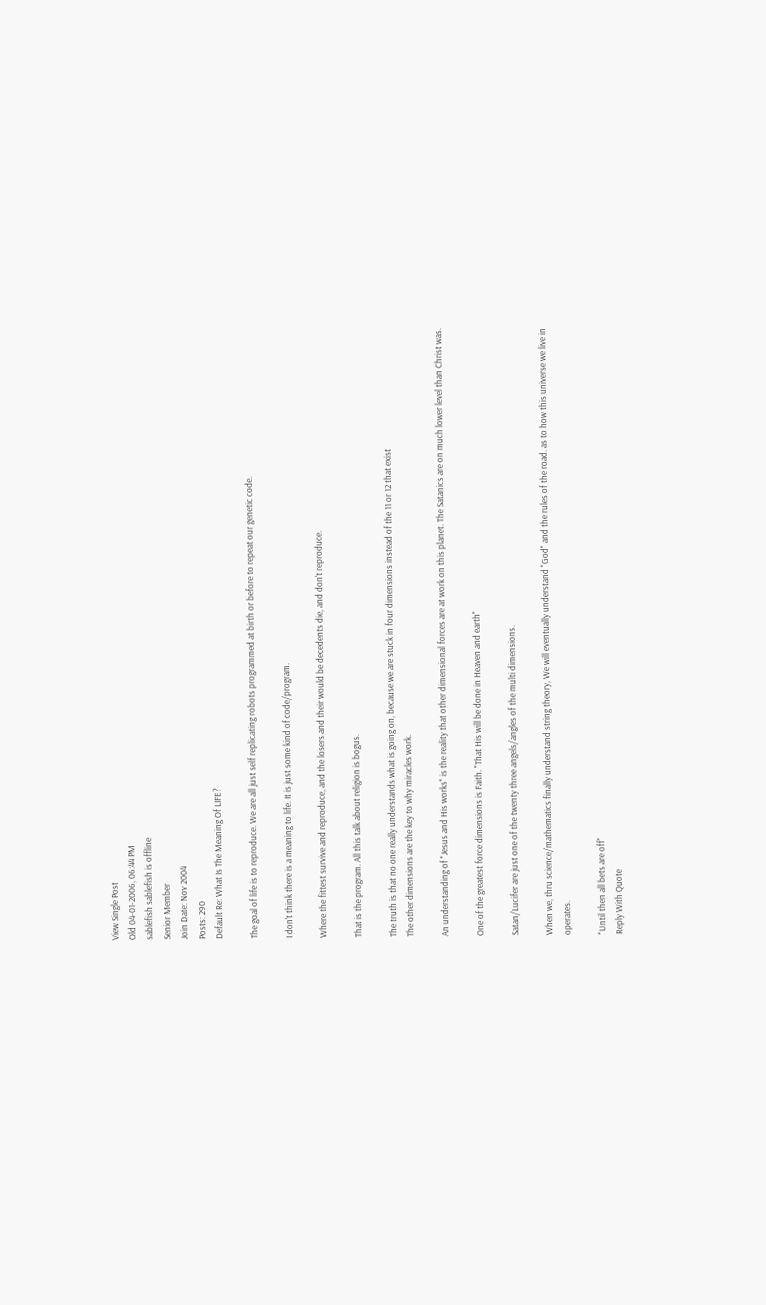View Single Post
Old 04-01-2006, 06:44 PM
sablefish sablefish is offline
Senior Member
Join Date: Nov 2004
Posts: 290
Default Re: What Is The Meaning Of LIFE?

The goal of life is to reproduce. We are all just self replicating robots programmed at birth or before to repeat our genetic code.

I don't think there is a meaning to life. It is just some kind of code/program.

Where the fittest survive and reproduce, and the losers and their would be decedents die, and don't reproduce.

That is the program. All this talk about religion is bogus.

The truth is that no one really understands what is going on, because we are stuck in four dimensions instead of the 11 or 12 that exist
The other dimensions are the key to why miracles work.

An understanding of "Jesus and His works" is the reality that other dimensional forces are at work on this planet. The Satanics are on much lower level than Christ was.

One of the greatest force dimensions is Faith. "That His will be done in Heaven and earth"

Satan/Lucifer are just one of the twenty three angels/angles of the multi dimensions.

When we, thru science/mathematics finally understand string theory, We will eventually understand "God" and the rules of the road. as to how this universe we live in operates.

"Until then all bets are off"
Reply With Quote